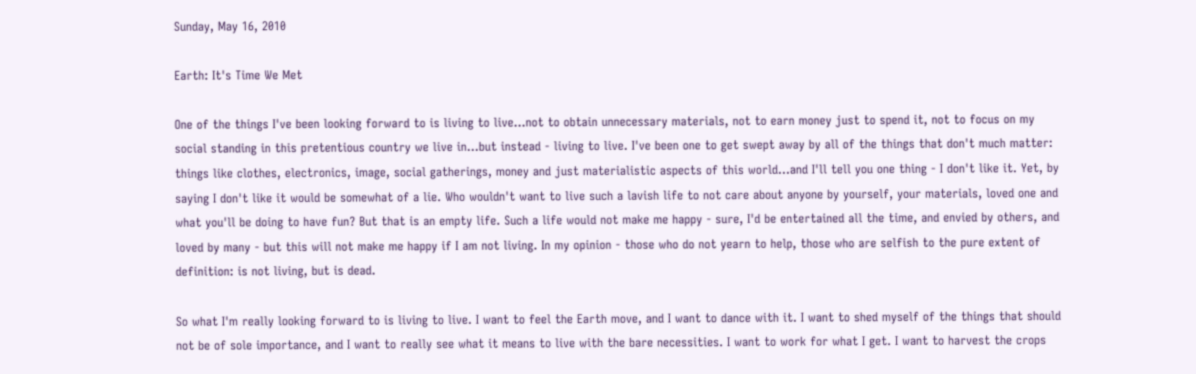Sunday, May 16, 2010

Earth: It's Time We Met

One of the things I've been looking forward to is living to live...not to obtain unnecessary materials, not to earn money just to spend it, not to focus on my social standing in this pretentious country we live in...but instead - living to live. I've been one to get swept away by all of the things that don't much matter: things like clothes, electronics, image, social gatherings, money and just materialistic aspects of this world...and I'll tell you one thing - I don't like it. Yet, by saying I don't like it would be somewhat of a lie. Who wouldn't want to live such a lavish life to not care about anyone by yourself, your materials, loved one and what you'll be doing to have fun? But that is an empty life. Such a life would not make me happy - sure, I'd be entertained all the time, and envied by others, and loved by many - but this will not make me happy if I am not living. In my opinion - those who do not yearn to help, those who are selfish to the pure extent of definition: is not living, but is dead.

So what I'm really looking forward to is living to live. I want to feel the Earth move, and I want to dance with it. I want to shed myself of the things that should not be of sole importance, and I want to really see what it means to live with the bare necessities. I want to work for what I get. I want to harvest the crops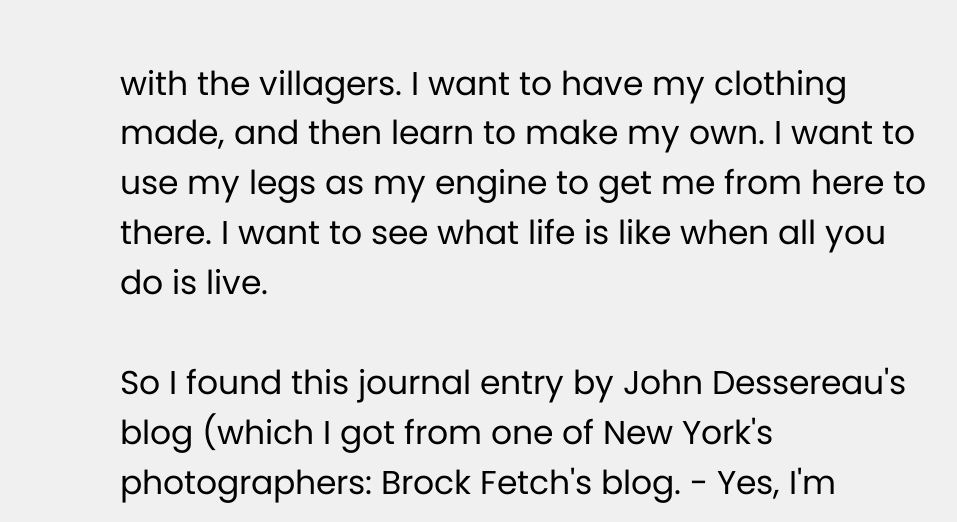with the villagers. I want to have my clothing made, and then learn to make my own. I want to use my legs as my engine to get me from here to there. I want to see what life is like when all you do is live.

So I found this journal entry by John Dessereau's blog (which I got from one of New York's photographers: Brock Fetch's blog. - Yes, I'm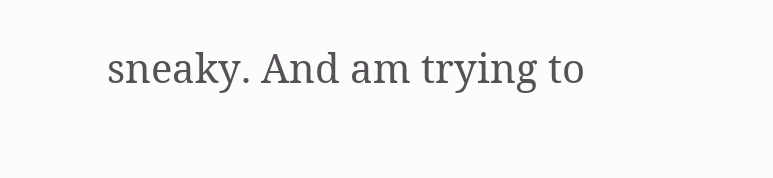sneaky. And am trying to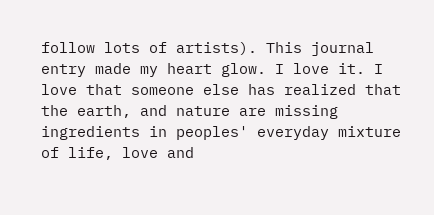follow lots of artists). This journal entry made my heart glow. I love it. I love that someone else has realized that the earth, and nature are missing ingredients in peoples' everyday mixture of life, love and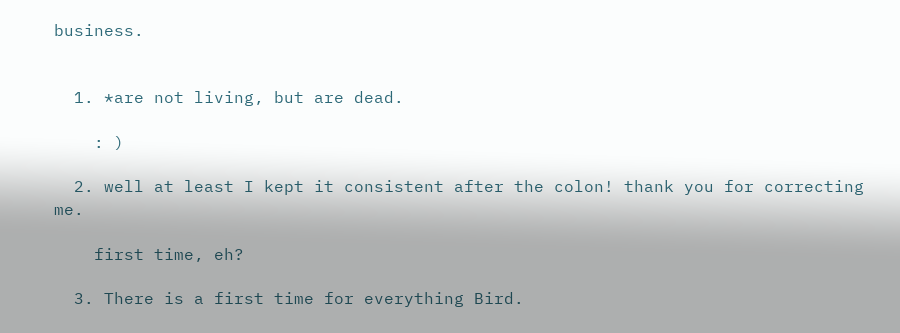business.


  1. *are not living, but are dead.

    : )

  2. well at least I kept it consistent after the colon! thank you for correcting me.

    first time, eh?

  3. There is a first time for everything Bird.